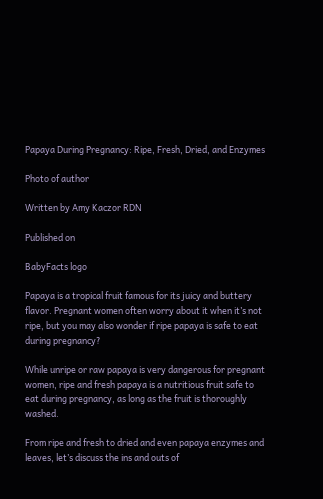Papaya During Pregnancy: Ripe, Fresh, Dried, and Enzymes

Photo of author

Written by Amy Kaczor RDN

Published on

BabyFacts logo

Papaya is a tropical fruit famous for its juicy and buttery flavor. Pregnant women often worry about it when it’s not ripe, but you may also wonder if ripe papaya is safe to eat during pregnancy?

While unripe or raw papaya is very dangerous for pregnant women, ripe and fresh papaya is a nutritious fruit safe to eat during pregnancy, as long as the fruit is thoroughly washed.

From ripe and fresh to dried and even papaya enzymes and leaves, let’s discuss the ins and outs of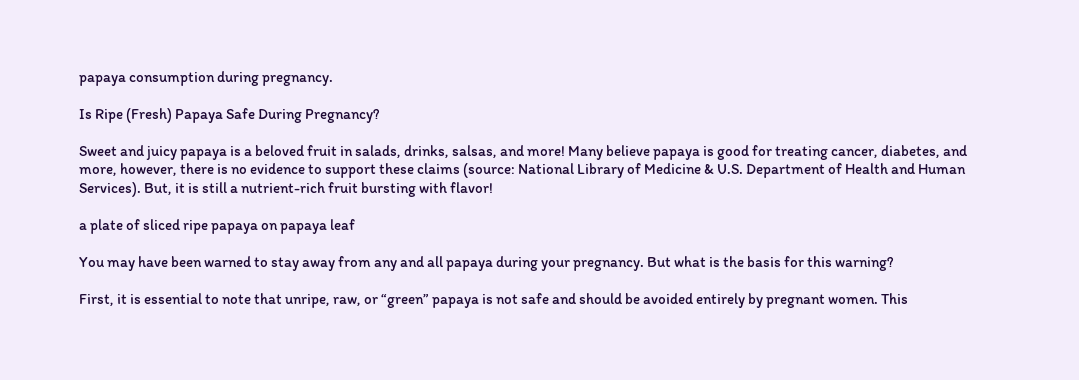papaya consumption during pregnancy.

Is Ripe (Fresh) Papaya Safe During Pregnancy?

Sweet and juicy papaya is a beloved fruit in salads, drinks, salsas, and more! Many believe papaya is good for treating cancer, diabetes, and more, however, there is no evidence to support these claims (source: National Library of Medicine & U.S. Department of Health and Human Services). But, it is still a nutrient-rich fruit bursting with flavor!

a plate of sliced ripe papaya on papaya leaf

You may have been warned to stay away from any and all papaya during your pregnancy. But what is the basis for this warning?

First, it is essential to note that unripe, raw, or “green” papaya is not safe and should be avoided entirely by pregnant women. This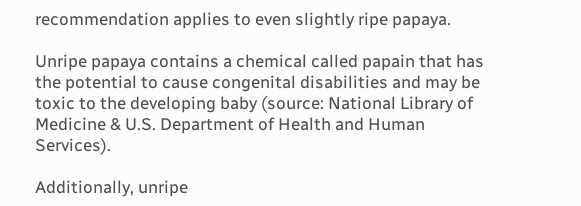recommendation applies to even slightly ripe papaya.

Unripe papaya contains a chemical called papain that has the potential to cause congenital disabilities and may be toxic to the developing baby (source: National Library of Medicine & U.S. Department of Health and Human Services).

Additionally, unripe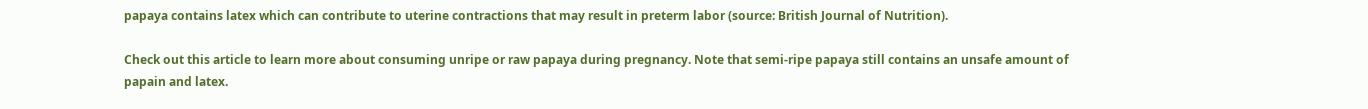papaya contains latex which can contribute to uterine contractions that may result in preterm labor (source: British Journal of Nutrition).

Check out this article to learn more about consuming unripe or raw papaya during pregnancy. Note that semi-ripe papaya still contains an unsafe amount of papain and latex.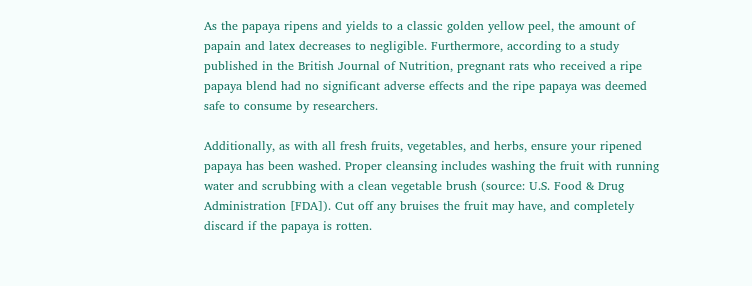As the papaya ripens and yields to a classic golden yellow peel, the amount of papain and latex decreases to negligible. Furthermore, according to a study published in the British Journal of Nutrition, pregnant rats who received a ripe papaya blend had no significant adverse effects and the ripe papaya was deemed safe to consume by researchers.

Additionally, as with all fresh fruits, vegetables, and herbs, ensure your ripened papaya has been washed. Proper cleansing includes washing the fruit with running water and scrubbing with a clean vegetable brush (source: U.S. Food & Drug Administration [FDA]). Cut off any bruises the fruit may have, and completely discard if the papaya is rotten.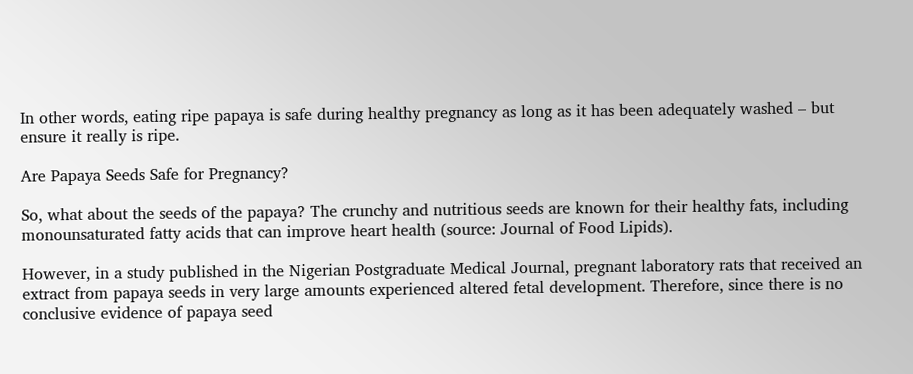In other words, eating ripe papaya is safe during healthy pregnancy as long as it has been adequately washed – but ensure it really is ripe.

Are Papaya Seeds Safe for Pregnancy?

So, what about the seeds of the papaya? The crunchy and nutritious seeds are known for their healthy fats, including monounsaturated fatty acids that can improve heart health (source: Journal of Food Lipids).

However, in a study published in the Nigerian Postgraduate Medical Journal, pregnant laboratory rats that received an extract from papaya seeds in very large amounts experienced altered fetal development. Therefore, since there is no conclusive evidence of papaya seed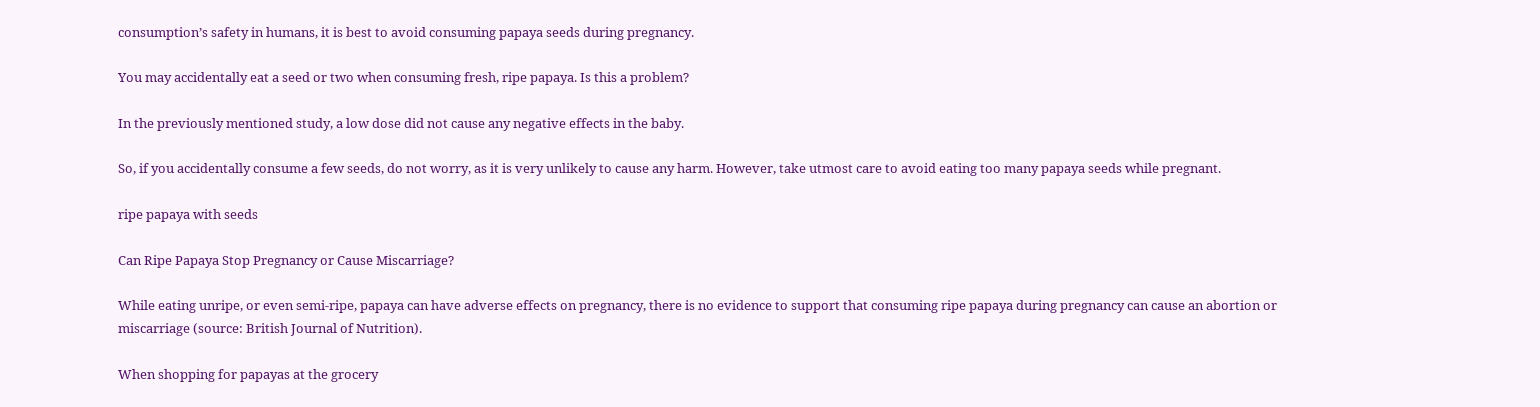consumption’s safety in humans, it is best to avoid consuming papaya seeds during pregnancy.

You may accidentally eat a seed or two when consuming fresh, ripe papaya. Is this a problem?

In the previously mentioned study, a low dose did not cause any negative effects in the baby.

So, if you accidentally consume a few seeds, do not worry, as it is very unlikely to cause any harm. However, take utmost care to avoid eating too many papaya seeds while pregnant.

ripe papaya with seeds

Can Ripe Papaya Stop Pregnancy or Cause Miscarriage?

While eating unripe, or even semi-ripe, papaya can have adverse effects on pregnancy, there is no evidence to support that consuming ripe papaya during pregnancy can cause an abortion or miscarriage (source: British Journal of Nutrition).

When shopping for papayas at the grocery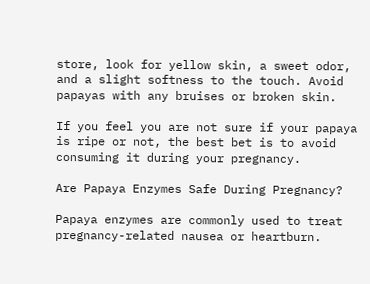store, look for yellow skin, a sweet odor, and a slight softness to the touch. Avoid papayas with any bruises or broken skin.

If you feel you are not sure if your papaya is ripe or not, the best bet is to avoid consuming it during your pregnancy.

Are Papaya Enzymes Safe During Pregnancy?

Papaya enzymes are commonly used to treat pregnancy-related nausea or heartburn.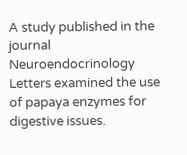A study published in the journal Neuroendocrinology Letters examined the use of papaya enzymes for digestive issues.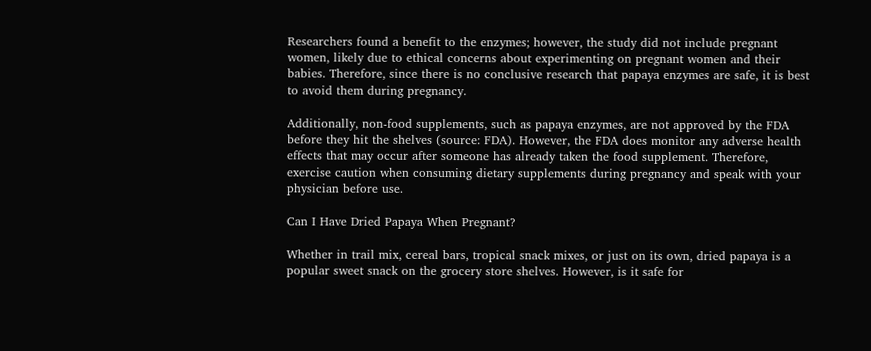Researchers found a benefit to the enzymes; however, the study did not include pregnant women, likely due to ethical concerns about experimenting on pregnant women and their babies. Therefore, since there is no conclusive research that papaya enzymes are safe, it is best to avoid them during pregnancy.

Additionally, non-food supplements, such as papaya enzymes, are not approved by the FDA before they hit the shelves (source: FDA). However, the FDA does monitor any adverse health effects that may occur after someone has already taken the food supplement. Therefore, exercise caution when consuming dietary supplements during pregnancy and speak with your physician before use.

Can I Have Dried Papaya When Pregnant?

Whether in trail mix, cereal bars, tropical snack mixes, or just on its own, dried papaya is a popular sweet snack on the grocery store shelves. However, is it safe for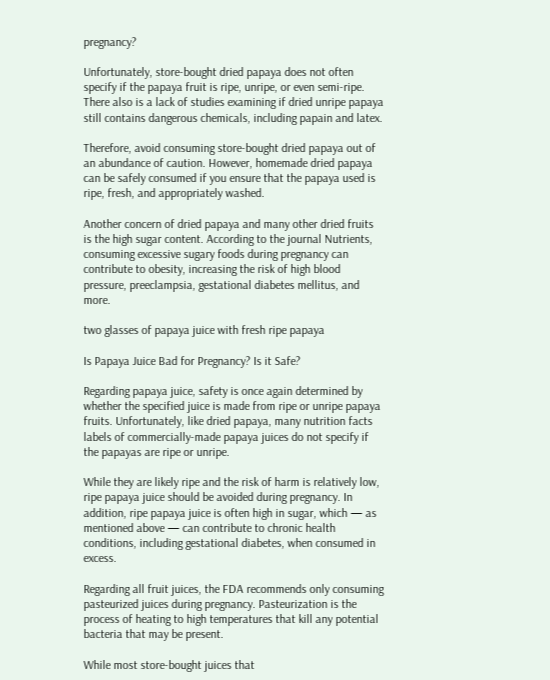pregnancy?

Unfortunately, store-bought dried papaya does not often specify if the papaya fruit is ripe, unripe, or even semi-ripe. There also is a lack of studies examining if dried unripe papaya still contains dangerous chemicals, including papain and latex.

Therefore, avoid consuming store-bought dried papaya out of an abundance of caution. However, homemade dried papaya can be safely consumed if you ensure that the papaya used is ripe, fresh, and appropriately washed.

Another concern of dried papaya and many other dried fruits is the high sugar content. According to the journal Nutrients, consuming excessive sugary foods during pregnancy can contribute to obesity, increasing the risk of high blood pressure, preeclampsia, gestational diabetes mellitus, and more.

two glasses of papaya juice with fresh ripe papaya

Is Papaya Juice Bad for Pregnancy? Is it Safe?

Regarding papaya juice, safety is once again determined by whether the specified juice is made from ripe or unripe papaya fruits. Unfortunately, like dried papaya, many nutrition facts labels of commercially-made papaya juices do not specify if the papayas are ripe or unripe.

While they are likely ripe and the risk of harm is relatively low, ripe papaya juice should be avoided during pregnancy. In addition, ripe papaya juice is often high in sugar, which — as mentioned above — can contribute to chronic health conditions, including gestational diabetes, when consumed in excess.

Regarding all fruit juices, the FDA recommends only consuming pasteurized juices during pregnancy. Pasteurization is the process of heating to high temperatures that kill any potential bacteria that may be present.

While most store-bought juices that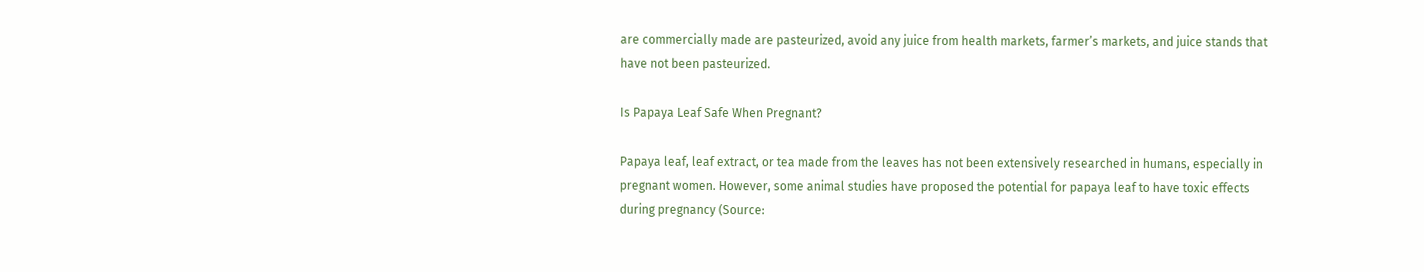are commercially made are pasteurized, avoid any juice from health markets, farmer’s markets, and juice stands that have not been pasteurized.

Is Papaya Leaf Safe When Pregnant?

Papaya leaf, leaf extract, or tea made from the leaves has not been extensively researched in humans, especially in pregnant women. However, some animal studies have proposed the potential for papaya leaf to have toxic effects during pregnancy (Source: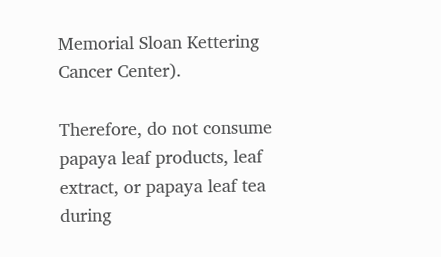Memorial Sloan Kettering Cancer Center).

Therefore, do not consume papaya leaf products, leaf extract, or papaya leaf tea during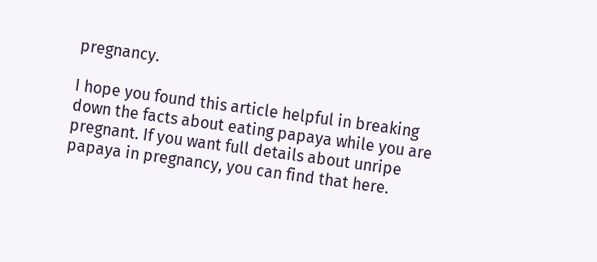pregnancy.

I hope you found this article helpful in breaking down the facts about eating papaya while you are pregnant. If you want full details about unripe papaya in pregnancy, you can find that here.